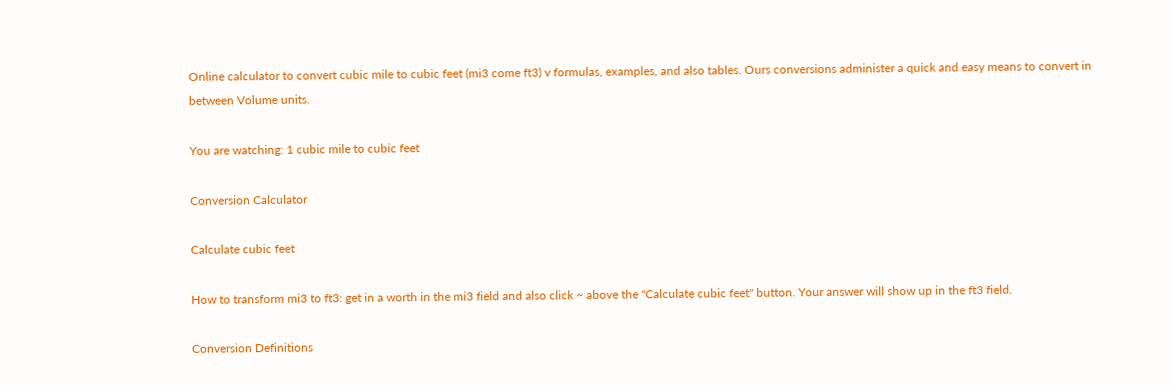Online calculator to convert cubic mile to cubic feet (mi3 come ft3) v formulas, examples, and also tables. Ours conversions administer a quick and easy means to convert in between Volume units.

You are watching: 1 cubic mile to cubic feet

Conversion Calculator

Calculate cubic feet

How to transform mi3 to ft3: get in a worth in the mi3 field and also click ~ above the "Calculate cubic feet" button. Your answer will show up in the ft3 field.

Conversion Definitions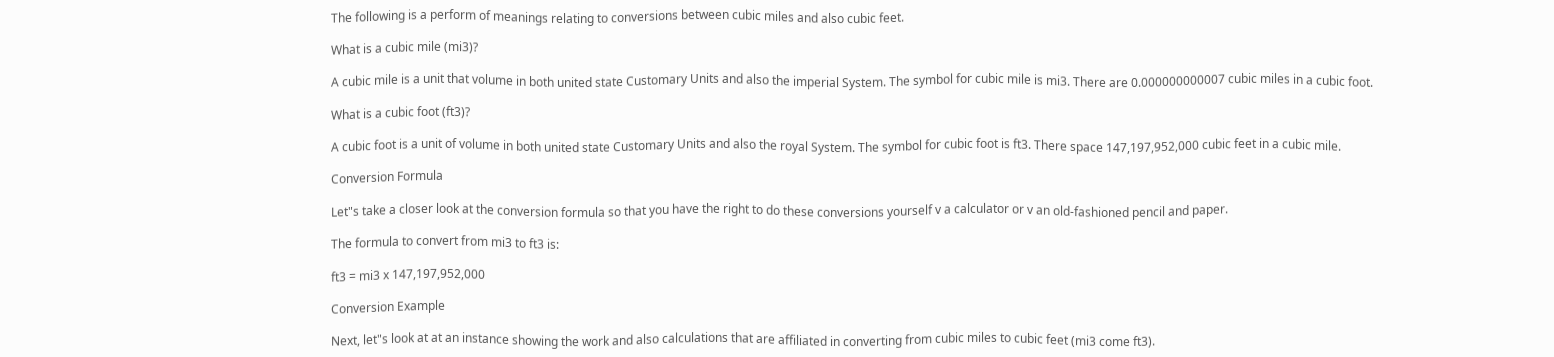The following is a perform of meanings relating to conversions between cubic miles and also cubic feet.

What is a cubic mile (mi3)?

A cubic mile is a unit that volume in both united state Customary Units and also the imperial System. The symbol for cubic mile is mi3. There are 0.000000000007 cubic miles in a cubic foot.

What is a cubic foot (ft3)?

A cubic foot is a unit of volume in both united state Customary Units and also the royal System. The symbol for cubic foot is ft3. There space 147,197,952,000 cubic feet in a cubic mile.

Conversion Formula

Let"s take a closer look at the conversion formula so that you have the right to do these conversions yourself v a calculator or v an old-fashioned pencil and paper.

The formula to convert from mi3 to ft3 is:

ft3 = mi3 x 147,197,952,000

Conversion Example

Next, let"s look at at an instance showing the work and also calculations that are affiliated in converting from cubic miles to cubic feet (mi3 come ft3).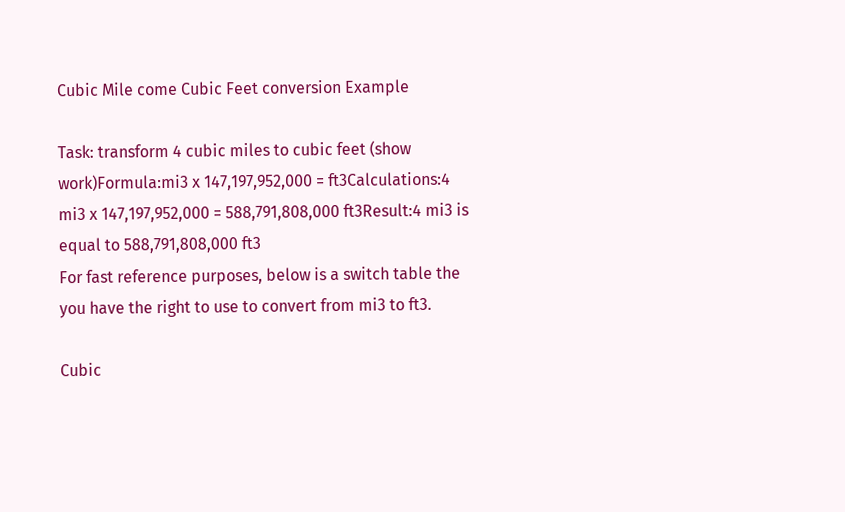Cubic Mile come Cubic Feet conversion Example

Task: transform 4 cubic miles to cubic feet (show work)Formula:mi3 x 147,197,952,000 = ft3Calculations:4 mi3 x 147,197,952,000 = 588,791,808,000 ft3Result:4 mi3 is equal to 588,791,808,000 ft3
For fast reference purposes, below is a switch table the you have the right to use to convert from mi3 to ft3.

Cubic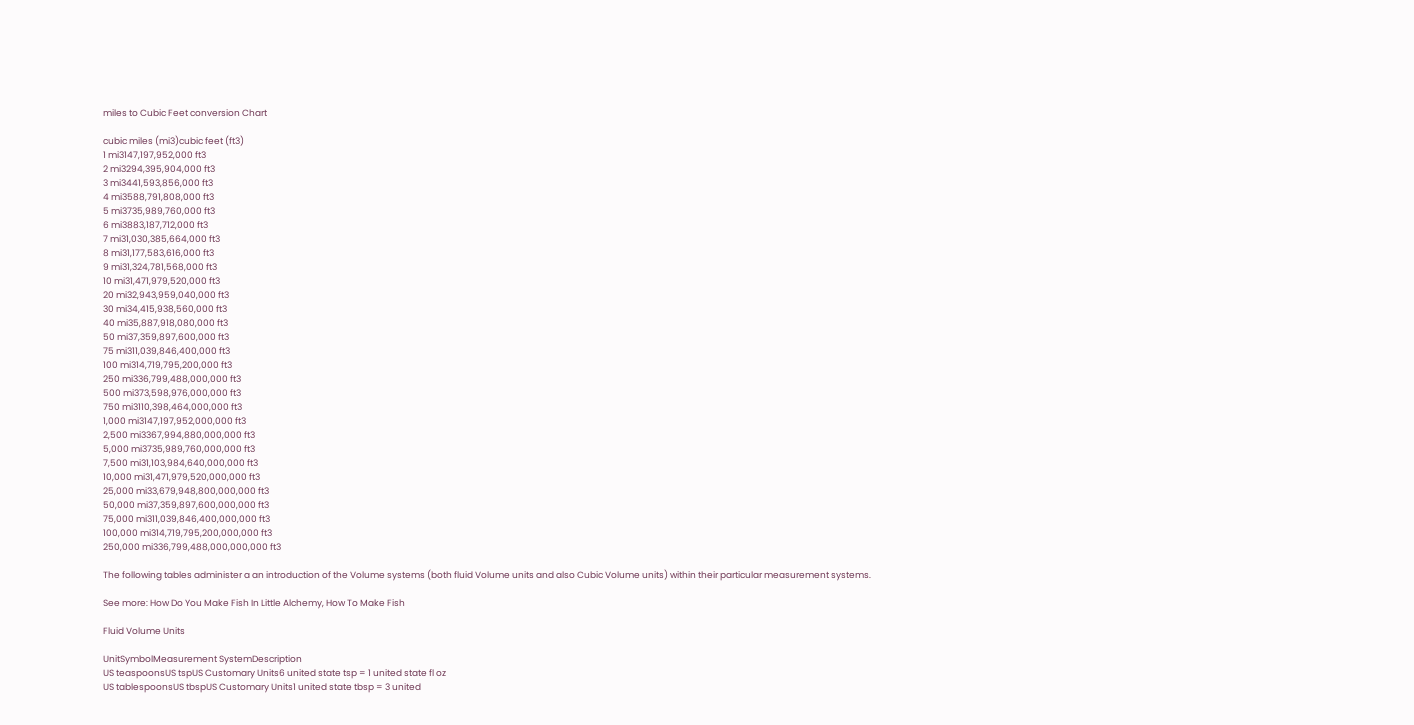miles to Cubic Feet conversion Chart

cubic miles (mi3)cubic feet (ft3)
1 mi3147,197,952,000 ft3
2 mi3294,395,904,000 ft3
3 mi3441,593,856,000 ft3
4 mi3588,791,808,000 ft3
5 mi3735,989,760,000 ft3
6 mi3883,187,712,000 ft3
7 mi31,030,385,664,000 ft3
8 mi31,177,583,616,000 ft3
9 mi31,324,781,568,000 ft3
10 mi31,471,979,520,000 ft3
20 mi32,943,959,040,000 ft3
30 mi34,415,938,560,000 ft3
40 mi35,887,918,080,000 ft3
50 mi37,359,897,600,000 ft3
75 mi311,039,846,400,000 ft3
100 mi314,719,795,200,000 ft3
250 mi336,799,488,000,000 ft3
500 mi373,598,976,000,000 ft3
750 mi3110,398,464,000,000 ft3
1,000 mi3147,197,952,000,000 ft3
2,500 mi3367,994,880,000,000 ft3
5,000 mi3735,989,760,000,000 ft3
7,500 mi31,103,984,640,000,000 ft3
10,000 mi31,471,979,520,000,000 ft3
25,000 mi33,679,948,800,000,000 ft3
50,000 mi37,359,897,600,000,000 ft3
75,000 mi311,039,846,400,000,000 ft3
100,000 mi314,719,795,200,000,000 ft3
250,000 mi336,799,488,000,000,000 ft3

The following tables administer a an introduction of the Volume systems (both fluid Volume units and also Cubic Volume units) within their particular measurement systems.

See more: How Do You Make Fish In Little Alchemy, How To Make Fish

Fluid Volume Units

UnitSymbolMeasurement SystemDescription
US teaspoonsUS tspUS Customary Units6 united state tsp = 1 united state fl oz
US tablespoonsUS tbspUS Customary Units1 united state tbsp = 3 united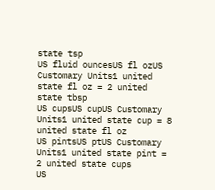state tsp
US fluid ouncesUS fl ozUS Customary Units1 united state fl oz = 2 united state tbsp
US cupsUS cupUS Customary Units1 united state cup = 8 united state fl oz
US pintsUS ptUS Customary Units1 united state pint = 2 united state cups
US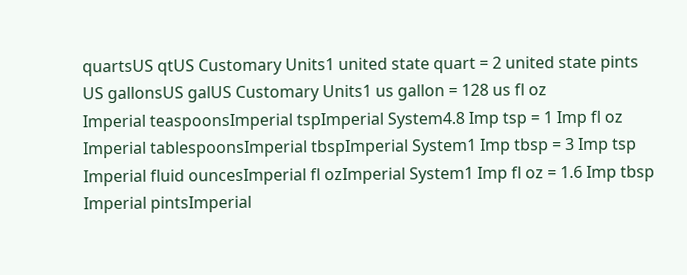quartsUS qtUS Customary Units1 united state quart = 2 united state pints
US gallonsUS galUS Customary Units1 us gallon = 128 us fl oz
Imperial teaspoonsImperial tspImperial System4.8 Imp tsp = 1 Imp fl oz
Imperial tablespoonsImperial tbspImperial System1 Imp tbsp = 3 Imp tsp
Imperial fluid ouncesImperial fl ozImperial System1 Imp fl oz = 1.6 Imp tbsp
Imperial pintsImperial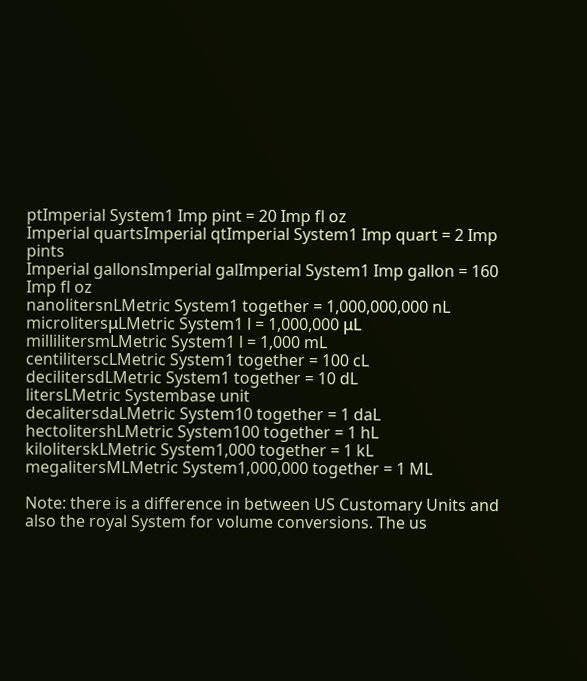ptImperial System1 Imp pint = 20 Imp fl oz
Imperial quartsImperial qtImperial System1 Imp quart = 2 Imp pints
Imperial gallonsImperial galImperial System1 Imp gallon = 160 Imp fl oz
nanolitersnLMetric System1 together = 1,000,000,000 nL
microlitersμLMetric System1 l = 1,000,000 μL
millilitersmLMetric System1 l = 1,000 mL
centiliterscLMetric System1 together = 100 cL
decilitersdLMetric System1 together = 10 dL
litersLMetric Systembase unit
decalitersdaLMetric System10 together = 1 daL
hectolitershLMetric System100 together = 1 hL
kiloliterskLMetric System1,000 together = 1 kL
megalitersMLMetric System1,000,000 together = 1 ML

Note: there is a difference in between US Customary Units and also the royal System for volume conversions. The us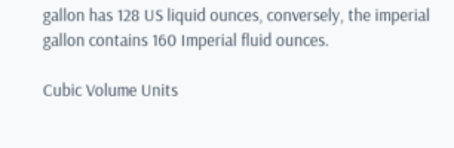gallon has 128 US liquid ounces, conversely, the imperial gallon contains 160 Imperial fluid ounces.

Cubic Volume Units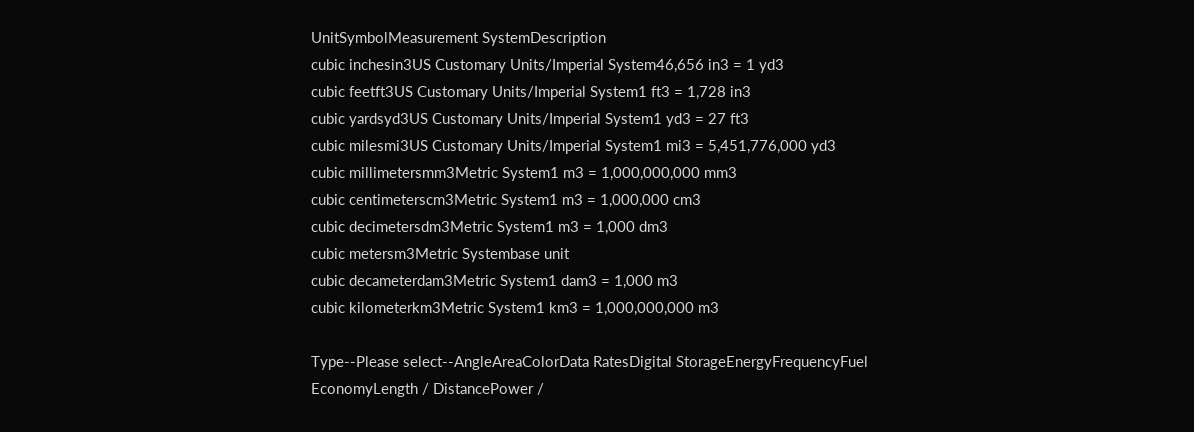UnitSymbolMeasurement SystemDescription
cubic inchesin3US Customary Units/Imperial System46,656 in3 = 1 yd3
cubic feetft3US Customary Units/Imperial System1 ft3 = 1,728 in3
cubic yardsyd3US Customary Units/Imperial System1 yd3 = 27 ft3
cubic milesmi3US Customary Units/Imperial System1 mi3 = 5,451,776,000 yd3
cubic millimetersmm3Metric System1 m3 = 1,000,000,000 mm3
cubic centimeterscm3Metric System1 m3 = 1,000,000 cm3
cubic decimetersdm3Metric System1 m3 = 1,000 dm3
cubic metersm3Metric Systembase unit
cubic decameterdam3Metric System1 dam3 = 1,000 m3
cubic kilometerkm3Metric System1 km3 = 1,000,000,000 m3

Type--Please select--AngleAreaColorData RatesDigital StorageEnergyFrequencyFuel EconomyLength / DistancePower /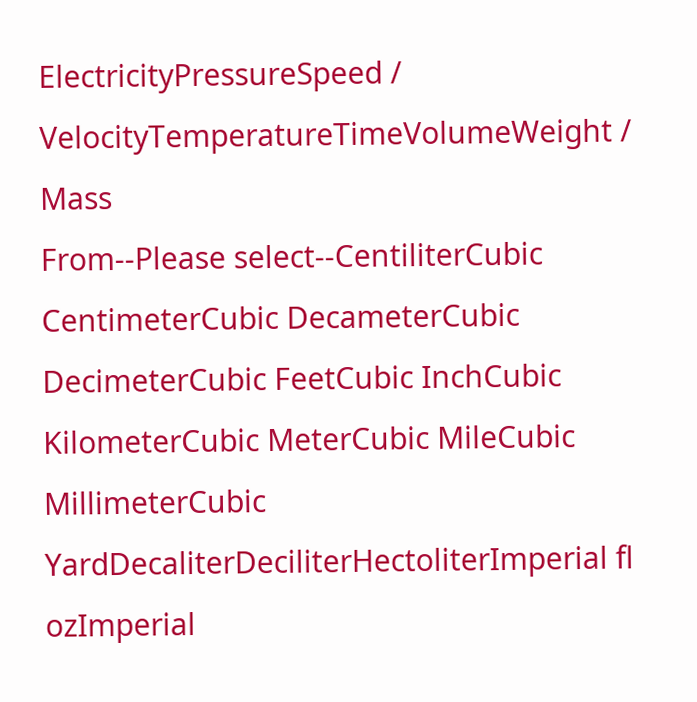ElectricityPressureSpeed / VelocityTemperatureTimeVolumeWeight / Mass
From--Please select--CentiliterCubic CentimeterCubic DecameterCubic DecimeterCubic FeetCubic InchCubic KilometerCubic MeterCubic MileCubic MillimeterCubic YardDecaliterDeciliterHectoliterImperial fl ozImperial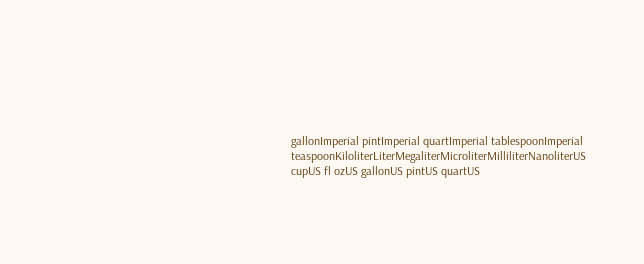gallonImperial pintImperial quartImperial tablespoonImperial teaspoonKiloliterLiterMegaliterMicroliterMilliliterNanoliterUS cupUS fl ozUS gallonUS pintUS quartUS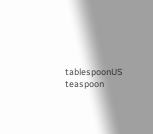tablespoonUS teaspoon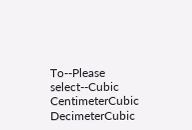To--Please select--Cubic CentimeterCubic DecimeterCubic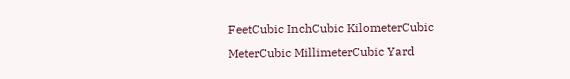FeetCubic InchCubic KilometerCubic MeterCubic MillimeterCubic Yard